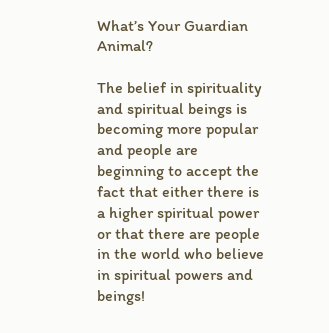What’s Your Guardian Animal?

The belief in spirituality and spiritual beings is becoming more popular and people are beginning to accept the fact that either there is a higher spiritual power or that there are people in the world who believe in spiritual powers and beings!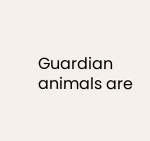Guardian animals are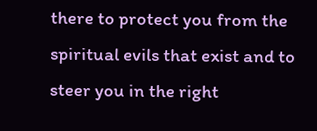there to protect you from the spiritual evils that exist and to steer you in the right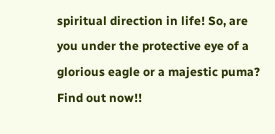spiritual direction in life! So, are you under the protective eye of a glorious eagle or a majestic puma? Find out now!!